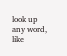look up any word, like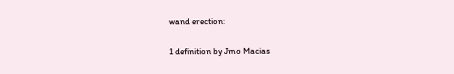wand erection:

1 definition by Jmo Macias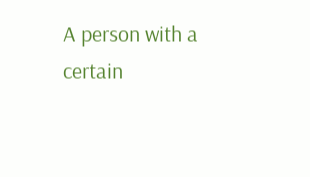A person with a certain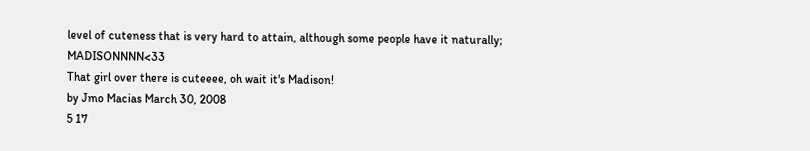level of cuteness that is very hard to attain, although some people have it naturally; MADISONNNN<33
That girl over there is cuteeee, oh wait it's Madison!
by Jmo Macias March 30, 2008
5 17